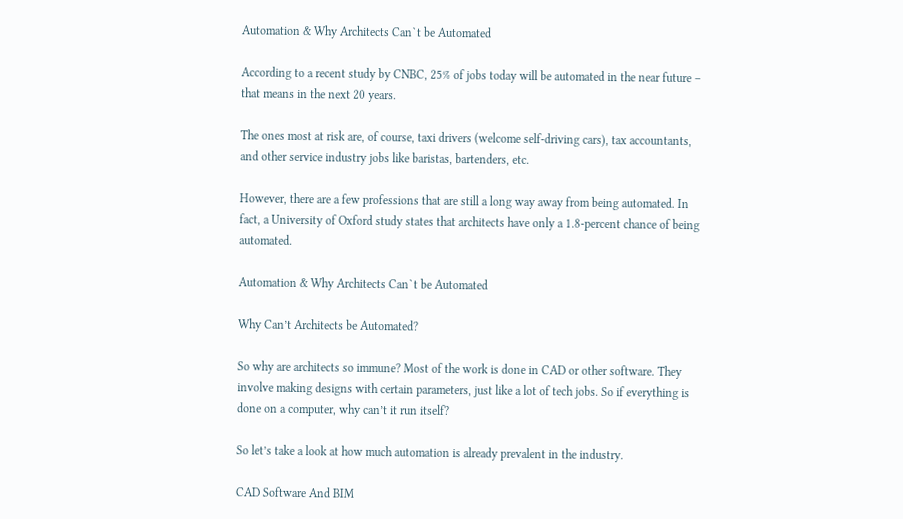Automation & Why Architects Can`t be Automated

According to a recent study by CNBC, 25% of jobs today will be automated in the near future – that means in the next 20 years.

The ones most at risk are, of course, taxi drivers (welcome self-driving cars), tax accountants, and other service industry jobs like baristas, bartenders, etc.

However, there are a few professions that are still a long way away from being automated. In fact, a University of Oxford study states that architects have only a 1.8-percent chance of being automated.

Automation & Why Architects Can`t be Automated

Why Can’t Architects be Automated?

So why are architects so immune? Most of the work is done in CAD or other software. They involve making designs with certain parameters, just like a lot of tech jobs. So if everything is done on a computer, why can’t it run itself?

So let’s take a look at how much automation is already prevalent in the industry.

CAD Software And BIM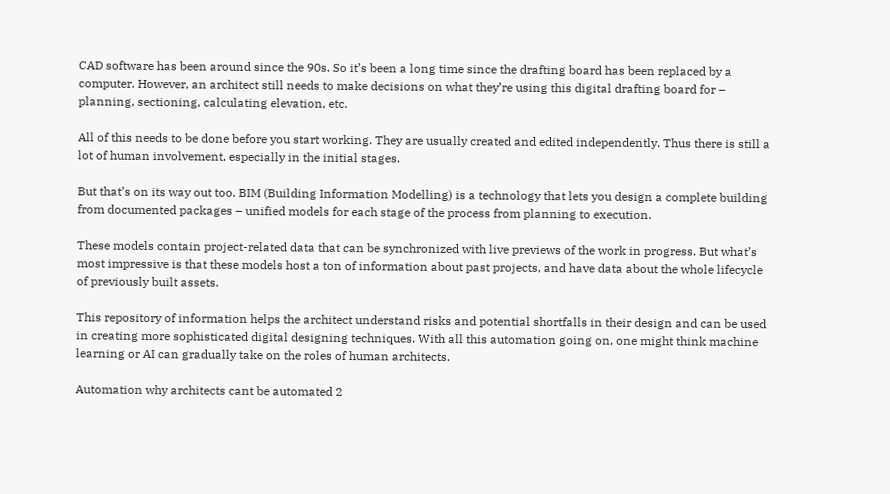CAD software has been around since the 90s. So it’s been a long time since the drafting board has been replaced by a computer. However, an architect still needs to make decisions on what they’re using this digital drafting board for – planning, sectioning, calculating elevation, etc.

All of this needs to be done before you start working. They are usually created and edited independently. Thus there is still a lot of human involvement, especially in the initial stages.

But that’s on its way out too. BIM (Building Information Modelling) is a technology that lets you design a complete building from documented packages – unified models for each stage of the process from planning to execution.

These models contain project-related data that can be synchronized with live previews of the work in progress. But what’s most impressive is that these models host a ton of information about past projects, and have data about the whole lifecycle of previously built assets.

This repository of information helps the architect understand risks and potential shortfalls in their design and can be used in creating more sophisticated digital designing techniques. With all this automation going on, one might think machine learning or AI can gradually take on the roles of human architects.

Automation why architects cant be automated 2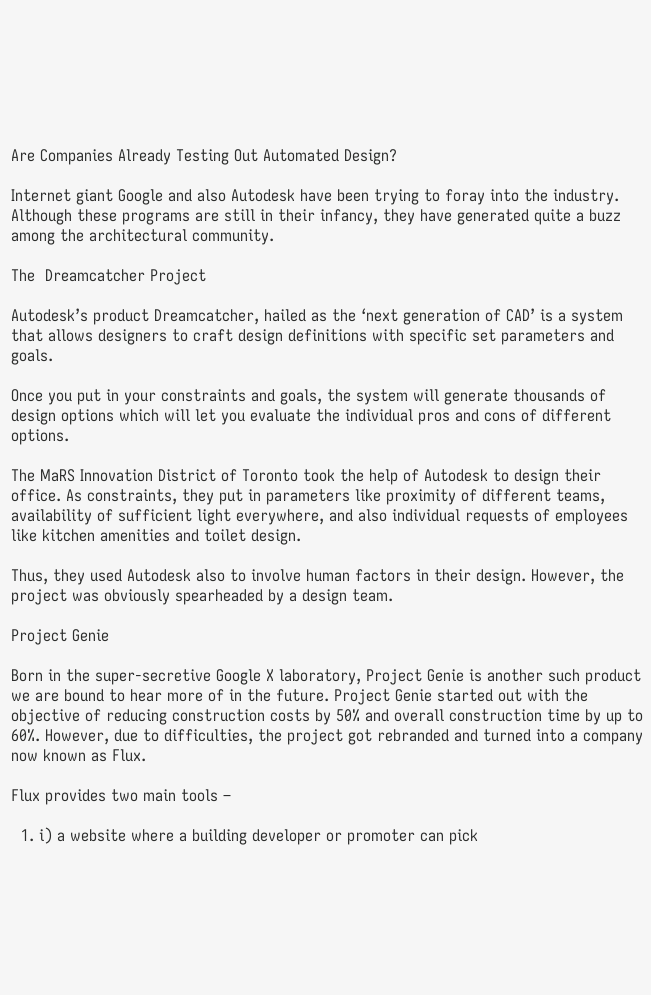Are Companies Already Testing Out Automated Design?

Internet giant Google and also Autodesk have been trying to foray into the industry. Although these programs are still in their infancy, they have generated quite a buzz among the architectural community.

The  Dreamcatcher Project

Autodesk’s product Dreamcatcher, hailed as the ‘next generation of CAD’ is a system that allows designers to craft design definitions with specific set parameters and goals.

Once you put in your constraints and goals, the system will generate thousands of design options which will let you evaluate the individual pros and cons of different options.

The MaRS Innovation District of Toronto took the help of Autodesk to design their office. As constraints, they put in parameters like proximity of different teams, availability of sufficient light everywhere, and also individual requests of employees like kitchen amenities and toilet design.

Thus, they used Autodesk also to involve human factors in their design. However, the project was obviously spearheaded by a design team.

Project Genie

Born in the super-secretive Google X laboratory, Project Genie is another such product we are bound to hear more of in the future. Project Genie started out with the objective of reducing construction costs by 50% and overall construction time by up to 60%. However, due to difficulties, the project got rebranded and turned into a company now known as Flux.

Flux provides two main tools –

  1. i) a website where a building developer or promoter can pick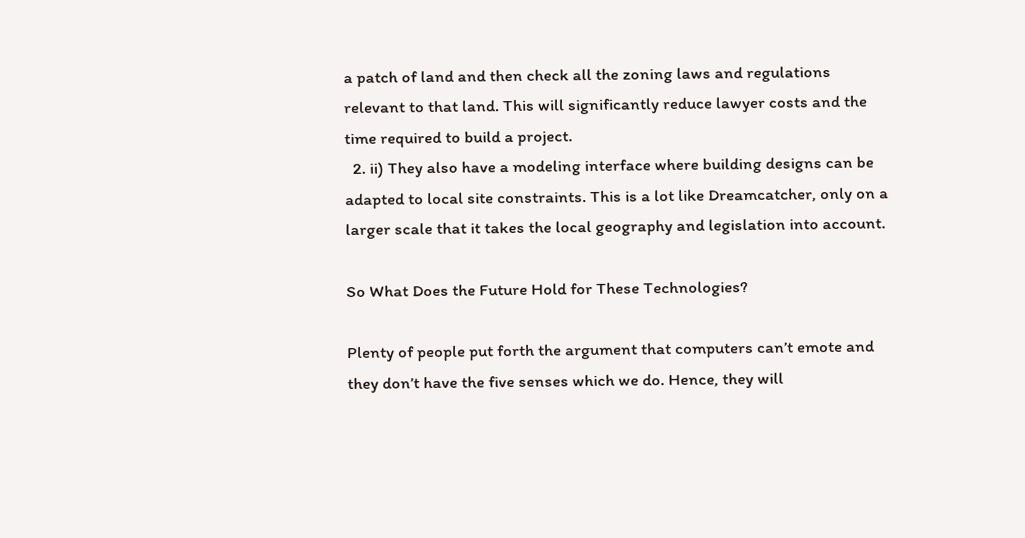a patch of land and then check all the zoning laws and regulations relevant to that land. This will significantly reduce lawyer costs and the time required to build a project.
  2. ii) They also have a modeling interface where building designs can be adapted to local site constraints. This is a lot like Dreamcatcher, only on a larger scale that it takes the local geography and legislation into account.

So What Does the Future Hold for These Technologies?

Plenty of people put forth the argument that computers can’t emote and they don’t have the five senses which we do. Hence, they will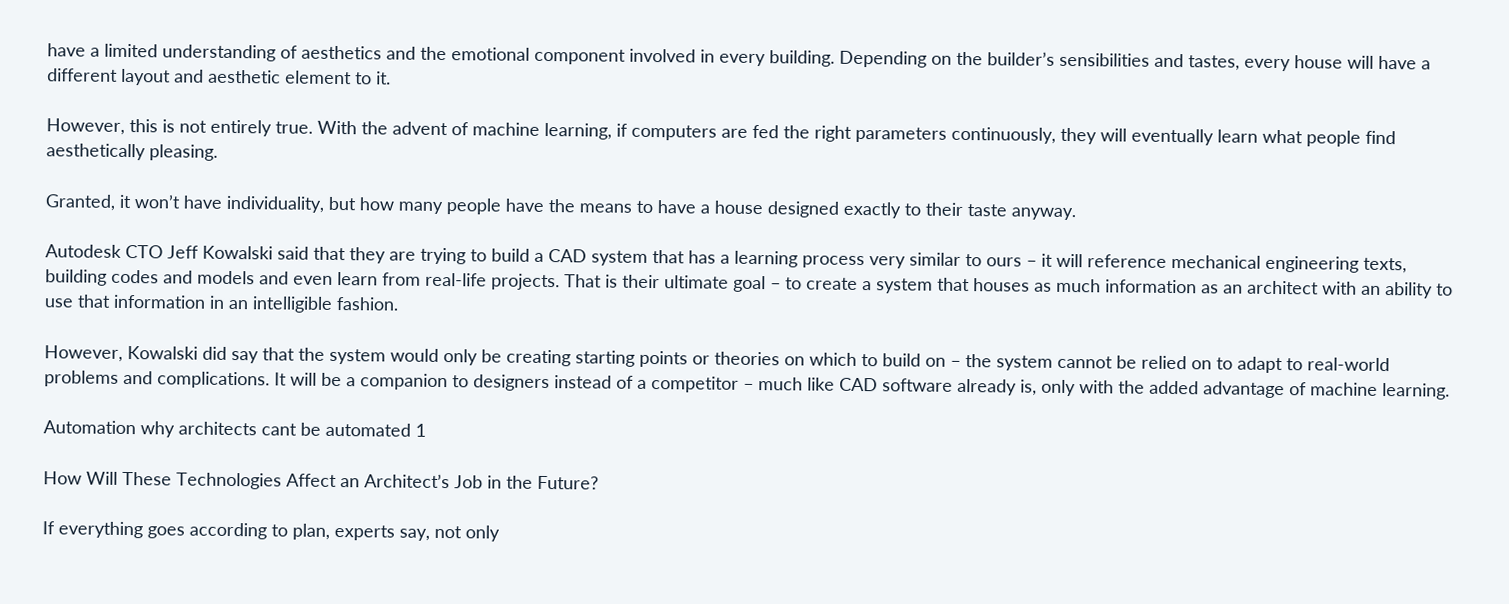have a limited understanding of aesthetics and the emotional component involved in every building. Depending on the builder’s sensibilities and tastes, every house will have a different layout and aesthetic element to it.

However, this is not entirely true. With the advent of machine learning, if computers are fed the right parameters continuously, they will eventually learn what people find aesthetically pleasing.

Granted, it won’t have individuality, but how many people have the means to have a house designed exactly to their taste anyway.

Autodesk CTO Jeff Kowalski said that they are trying to build a CAD system that has a learning process very similar to ours – it will reference mechanical engineering texts, building codes and models and even learn from real-life projects. That is their ultimate goal – to create a system that houses as much information as an architect with an ability to use that information in an intelligible fashion.

However, Kowalski did say that the system would only be creating starting points or theories on which to build on – the system cannot be relied on to adapt to real-world problems and complications. It will be a companion to designers instead of a competitor – much like CAD software already is, only with the added advantage of machine learning.

Automation why architects cant be automated 1

How Will These Technologies Affect an Architect’s Job in the Future?

If everything goes according to plan, experts say, not only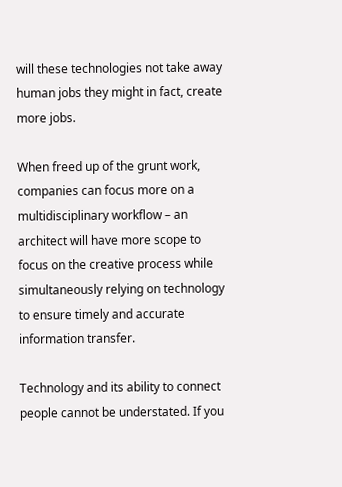will these technologies not take away human jobs they might in fact, create more jobs.

When freed up of the grunt work, companies can focus more on a multidisciplinary workflow – an architect will have more scope to focus on the creative process while simultaneously relying on technology to ensure timely and accurate information transfer.

Technology and its ability to connect people cannot be understated. If you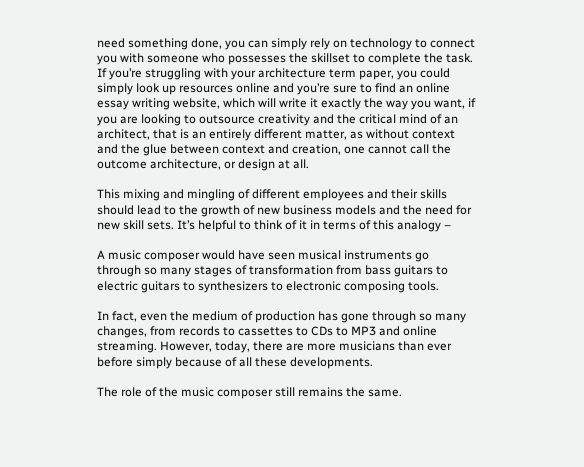need something done, you can simply rely on technology to connect you with someone who possesses the skillset to complete the task. If you’re struggling with your architecture term paper, you could simply look up resources online and you’re sure to find an online essay writing website, which will write it exactly the way you want, if you are looking to outsource creativity and the critical mind of an architect, that is an entirely different matter, as without context and the glue between context and creation, one cannot call the outcome architecture, or design at all.

This mixing and mingling of different employees and their skills should lead to the growth of new business models and the need for new skill sets. It’s helpful to think of it in terms of this analogy –

A music composer would have seen musical instruments go through so many stages of transformation from bass guitars to electric guitars to synthesizers to electronic composing tools.

In fact, even the medium of production has gone through so many changes, from records to cassettes to CDs to MP3 and online streaming. However, today, there are more musicians than ever before simply because of all these developments.

The role of the music composer still remains the same.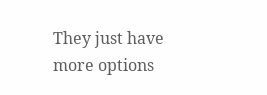They just have more options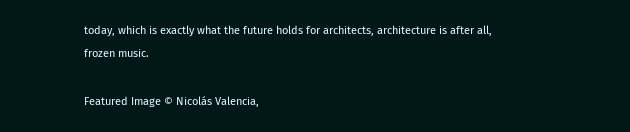today, which is exactly what the future holds for architects, architecture is after all, frozen music.

Featured Image © Nicolás Valencia,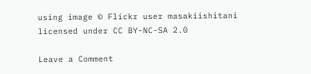using image © Flickr user masakiishitani licensed under CC BY-NC-SA 2.0

Leave a Comment